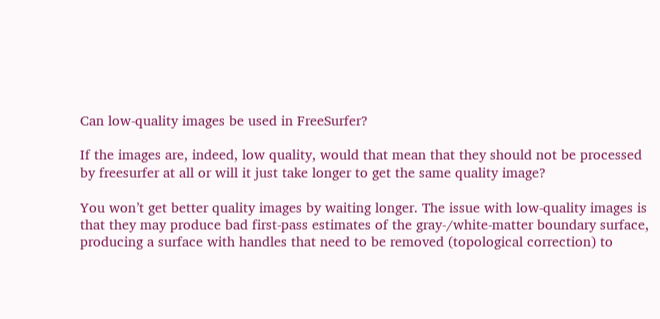Can low-quality images be used in FreeSurfer?

If the images are, indeed, low quality, would that mean that they should not be processed by freesurfer at all or will it just take longer to get the same quality image?

You won’t get better quality images by waiting longer. The issue with low-quality images is that they may produce bad first-pass estimates of the gray-/white-matter boundary surface, producing a surface with handles that need to be removed (topological correction) to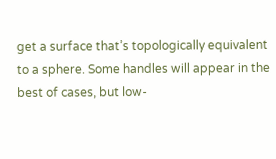get a surface that’s topologically equivalent to a sphere. Some handles will appear in the best of cases, but low-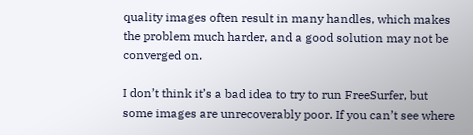quality images often result in many handles, which makes the problem much harder, and a good solution may not be converged on.

I don’t think it’s a bad idea to try to run FreeSurfer, but some images are unrecoverably poor. If you can’t see where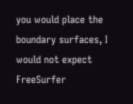you would place the boundary surfaces, I would not expect FreeSurfer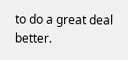to do a great deal better.